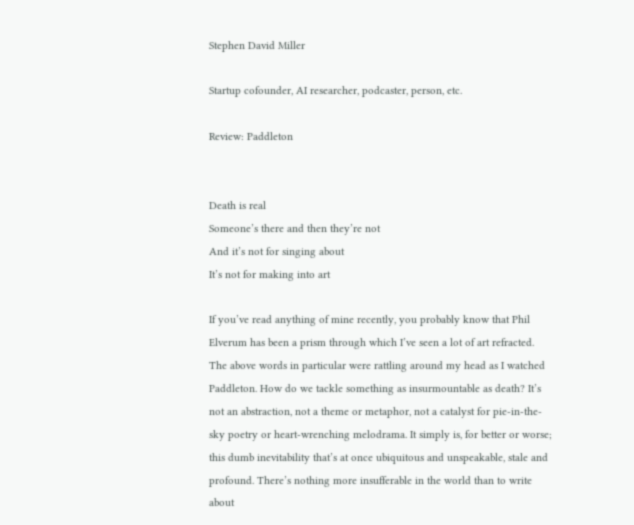Stephen David Miller

Startup cofounder, AI researcher, podcaster, person, etc.

Review: Paddleton


Death is real
Someone’s there and then they’re not
And it’s not for singing about
It’s not for making into art

If you’ve read anything of mine recently, you probably know that Phil Elverum has been a prism through which I’ve seen a lot of art refracted. The above words in particular were rattling around my head as I watched Paddleton. How do we tackle something as insurmountable as death? It’s not an abstraction, not a theme or metaphor, not a catalyst for pie-in-the-sky poetry or heart-wrenching melodrama. It simply is, for better or worse; this dumb inevitability that’s at once ubiquitous and unspeakable, stale and profound. There’s nothing more insufferable in the world than to write about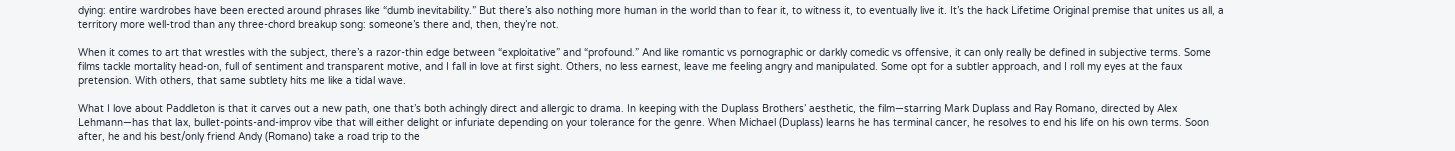dying: entire wardrobes have been erected around phrases like “dumb inevitability.” But there’s also nothing more human in the world than to fear it, to witness it, to eventually live it. It’s the hack Lifetime Original premise that unites us all, a territory more well-trod than any three-chord breakup song: someone’s there and, then, they’re not.

When it comes to art that wrestles with the subject, there’s a razor-thin edge between “exploitative” and “profound.” And like romantic vs pornographic or darkly comedic vs offensive, it can only really be defined in subjective terms. Some films tackle mortality head-on, full of sentiment and transparent motive, and I fall in love at first sight. Others, no less earnest, leave me feeling angry and manipulated. Some opt for a subtler approach, and I roll my eyes at the faux pretension. With others, that same subtlety hits me like a tidal wave.

What I love about Paddleton is that it carves out a new path, one that’s both achingly direct and allergic to drama. In keeping with the Duplass Brothers’ aesthetic, the film—starring Mark Duplass and Ray Romano, directed by Alex Lehmann—has that lax, bullet-points-and-improv vibe that will either delight or infuriate depending on your tolerance for the genre. When Michael (Duplass) learns he has terminal cancer, he resolves to end his life on his own terms. Soon after, he and his best/only friend Andy (Romano) take a road trip to the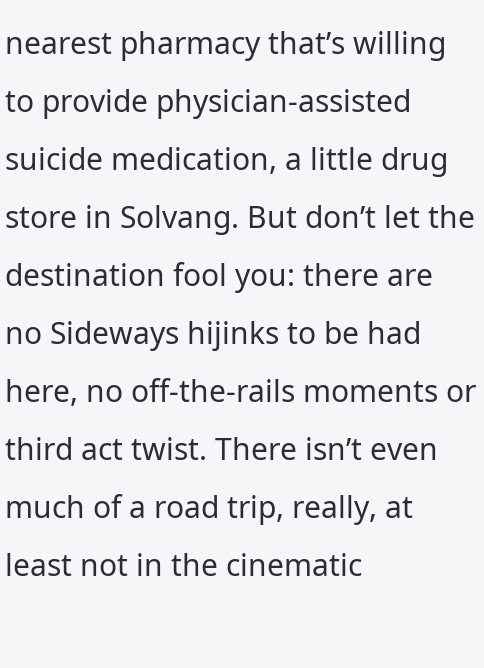nearest pharmacy that’s willing to provide physician-assisted suicide medication, a little drug store in Solvang. But don’t let the destination fool you: there are no Sideways hijinks to be had here, no off-the-rails moments or third act twist. There isn’t even much of a road trip, really, at least not in the cinematic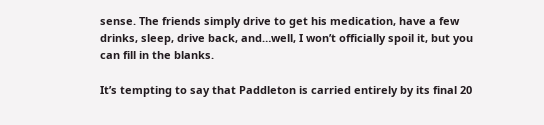sense. The friends simply drive to get his medication, have a few drinks, sleep, drive back, and…well, I won’t officially spoil it, but you can fill in the blanks.

It’s tempting to say that Paddleton is carried entirely by its final 20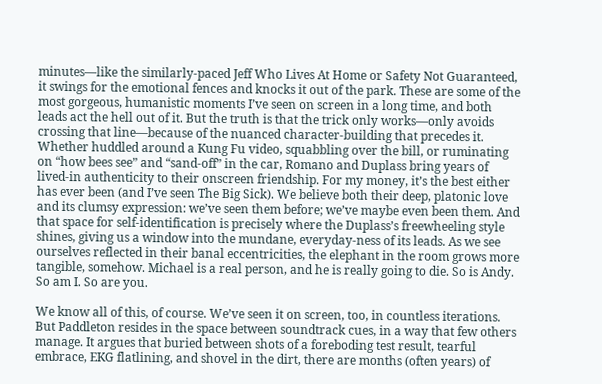minutes—like the similarly-paced Jeff Who Lives At Home or Safety Not Guaranteed, it swings for the emotional fences and knocks it out of the park. These are some of the most gorgeous, humanistic moments I’ve seen on screen in a long time, and both leads act the hell out of it. But the truth is that the trick only works—only avoids crossing that line—because of the nuanced character-building that precedes it. Whether huddled around a Kung Fu video, squabbling over the bill, or ruminating on “how bees see” and “sand-off” in the car, Romano and Duplass bring years of lived-in authenticity to their onscreen friendship. For my money, it’s the best either has ever been (and I’ve seen The Big Sick). We believe both their deep, platonic love and its clumsy expression: we’ve seen them before; we’ve maybe even been them. And that space for self-identification is precisely where the Duplass’s freewheeling style shines, giving us a window into the mundane, everyday-ness of its leads. As we see ourselves reflected in their banal eccentricities, the elephant in the room grows more tangible, somehow. Michael is a real person, and he is really going to die. So is Andy. So am I. So are you.

We know all of this, of course. We’ve seen it on screen, too, in countless iterations. But Paddleton resides in the space between soundtrack cues, in a way that few others manage. It argues that buried between shots of a foreboding test result, tearful embrace, EKG flatlining, and shovel in the dirt, there are months (often years) of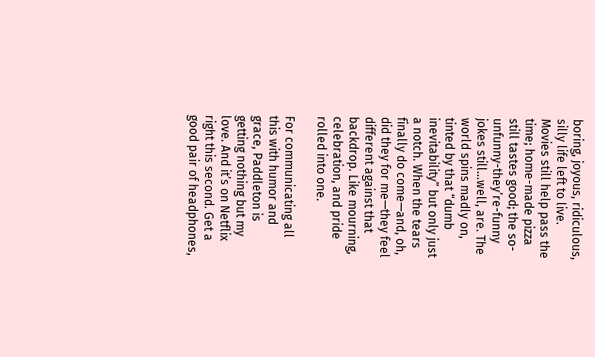boring, joyous, ridiculous, silly life left to live. Movies still help pass the time; home-made pizza still tastes good; the so-unfunny-they’re-funny jokes still…well, are. The world spins madly on, tinted by that “dumb inevitability” but only just a notch. When the tears finally do come—and, oh, did they for me—they feel different against that backdrop. Like mourning, celebration, and pride rolled into one.

For communicating all this with humor and grace, Paddleton is getting nothing but my love. And it’s on Netflix right this second. Get a good pair of headphones,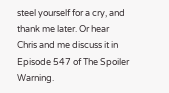steel yourself for a cry, and thank me later. Or hear Chris and me discuss it in Episode 547 of The Spoiler Warning.